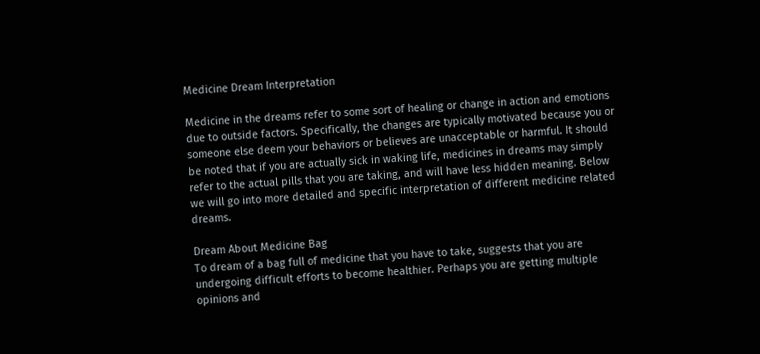Medicine Dream Interpretation

Medicine in the dreams refer to some sort of healing or change in action and emotions due to outside factors. Specifically, the changes are typically motivated because you or someone else deem your behaviors or believes are unacceptable or harmful. It should be noted that if you are actually sick in waking life, medicines in dreams may simply refer to the actual pills that you are taking, and will have less hidden meaning. Below we will go into more detailed and specific interpretation of different medicine related dreams.

Dream About Medicine Bag
To dream of a bag full of medicine that you have to take, suggests that you are undergoing difficult efforts to become healthier. Perhaps you are getting multiple opinions and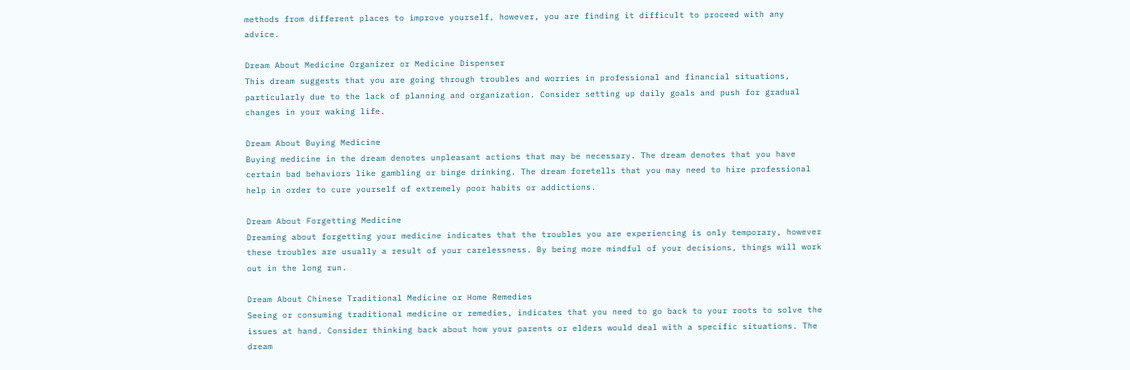methods from different places to improve yourself, however, you are finding it difficult to proceed with any advice.

Dream About Medicine Organizer or Medicine Dispenser
This dream suggests that you are going through troubles and worries in professional and financial situations, particularly due to the lack of planning and organization. Consider setting up daily goals and push for gradual changes in your waking life.

Dream About Buying Medicine
Buying medicine in the dream denotes unpleasant actions that may be necessary. The dream denotes that you have certain bad behaviors like gambling or binge drinking. The dream foretells that you may need to hire professional help in order to cure yourself of extremely poor habits or addictions.

Dream About Forgetting Medicine
Dreaming about forgetting your medicine indicates that the troubles you are experiencing is only temporary, however these troubles are usually a result of your carelessness. By being more mindful of your decisions, things will work out in the long run.

Dream About Chinese Traditional Medicine or Home Remedies
Seeing or consuming traditional medicine or remedies, indicates that you need to go back to your roots to solve the issues at hand. Consider thinking back about how your parents or elders would deal with a specific situations. The dream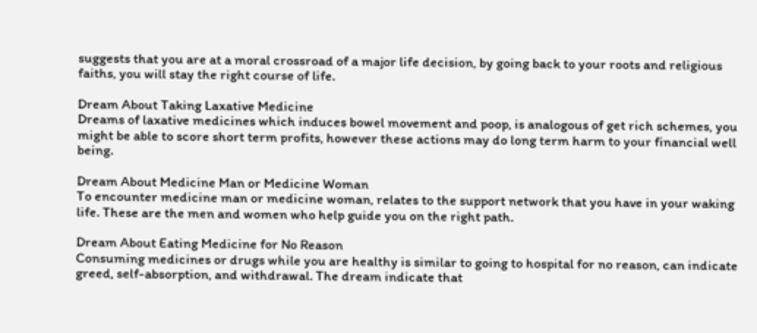suggests that you are at a moral crossroad of a major life decision, by going back to your roots and religious faiths, you will stay the right course of life.

Dream About Taking Laxative Medicine
Dreams of laxative medicines which induces bowel movement and poop, is analogous of get rich schemes, you might be able to score short term profits, however these actions may do long term harm to your financial well being.

Dream About Medicine Man or Medicine Woman
To encounter medicine man or medicine woman, relates to the support network that you have in your waking life. These are the men and women who help guide you on the right path.

Dream About Eating Medicine for No Reason
Consuming medicines or drugs while you are healthy is similar to going to hospital for no reason, can indicate greed, self-absorption, and withdrawal. The dream indicate that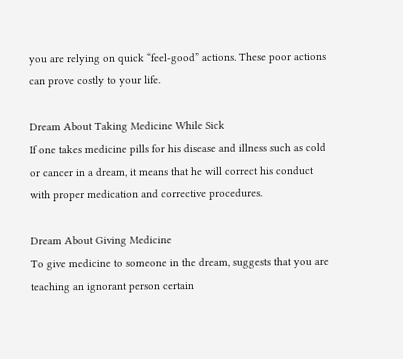you are relying on quick “feel-good” actions. These poor actions can prove costly to your life.

Dream About Taking Medicine While Sick
If one takes medicine pills for his disease and illness such as cold or cancer in a dream, it means that he will correct his conduct with proper medication and corrective procedures.

Dream About Giving Medicine
To give medicine to someone in the dream, suggests that you are teaching an ignorant person certain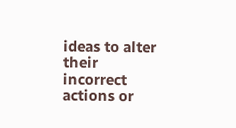ideas to alter their incorrect actions or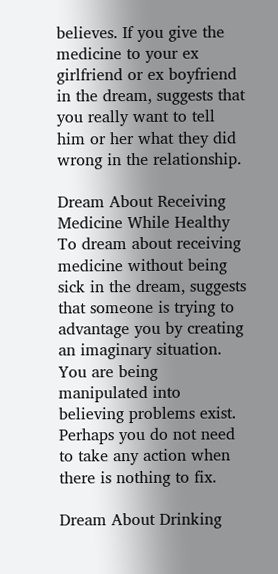believes. If you give the medicine to your ex girlfriend or ex boyfriend in the dream, suggests that you really want to tell him or her what they did wrong in the relationship.

Dream About Receiving Medicine While Healthy
To dream about receiving medicine without being sick in the dream, suggests that someone is trying to advantage you by creating an imaginary situation. You are being manipulated into believing problems exist. Perhaps you do not need to take any action when there is nothing to fix.

Dream About Drinking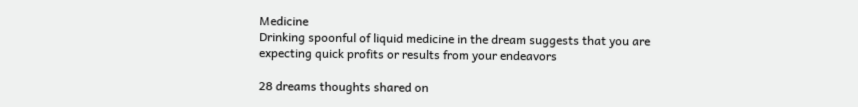Medicine
Drinking spoonful of liquid medicine in the dream suggests that you are expecting quick profits or results from your endeavors

28 dreams thoughts shared on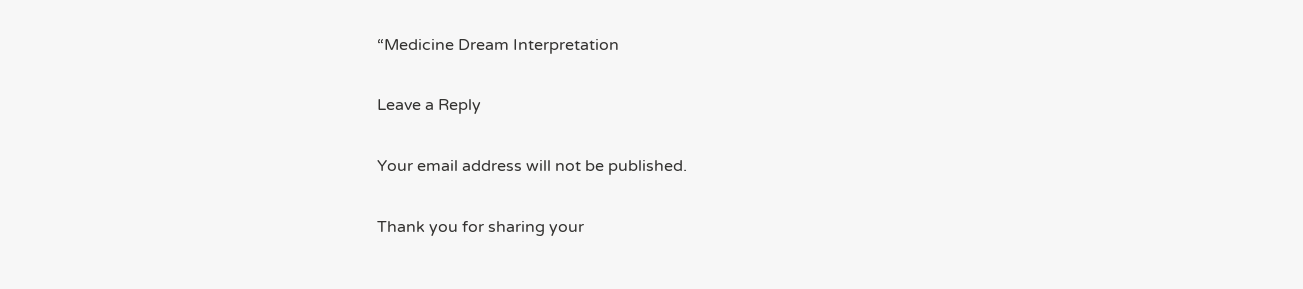“Medicine Dream Interpretation

Leave a Reply

Your email address will not be published.

Thank you for sharing your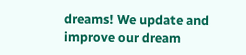dreams! We update and improve our dream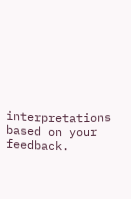interpretations based on your feedback.